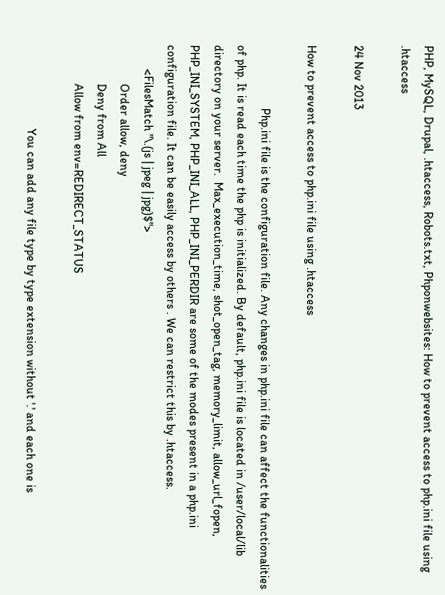PHP, MySQL, Drupal, .htaccess, Robots.txt, Phponwebsites: How to prevent access to php.ini file using .htaccess

24 Nov 2013

How to prevent access to php.ini file using .htaccess

                     Php.ini file is the configuration file. Any changes in php.ini file can affect the functionalities of php. It is read each time the php is initialized. By default, php.ini file is located in /user/local/lib directory on your server.  Max_execution_time, shot_open_tag, memory_limit, allow_url_fopen, PHP_INI_SYSTEM, PHP_INI_ALL, PHP_INI_PERDIR are some of the modes present in a php.ini configuration file. It can be easily access by others . We can restrict this by .htaccess.
        <FilesMatch "\.(js | jpeg | jpg)$">
             Order allow, deny
             Deny from All
             Allow from env=REDIRECT_STATUS

                            You can add any file type by type extension without '.' and each one is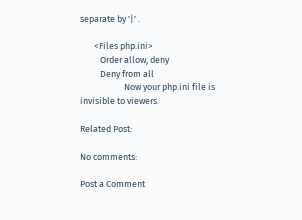separate by '|' .

       <Files php.ini>
          Order allow, deny
          Deny from all
                      Now your php.ini file is invisible to viewers.

Related Post:

No comments:

Post a Comment